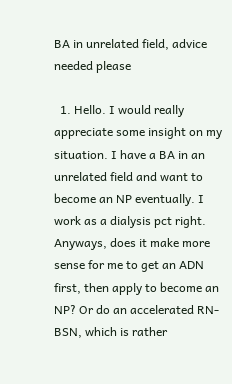BA in unrelated field, advice needed please

  1. Hello. I would really appreciate some insight on my situation. I have a BA in an unrelated field and want to become an NP eventually. I work as a dialysis pct right. Anyways, does it make more sense for me to get an ADN first, then apply to become an NP? Or do an accelerated RN-BSN, which is rather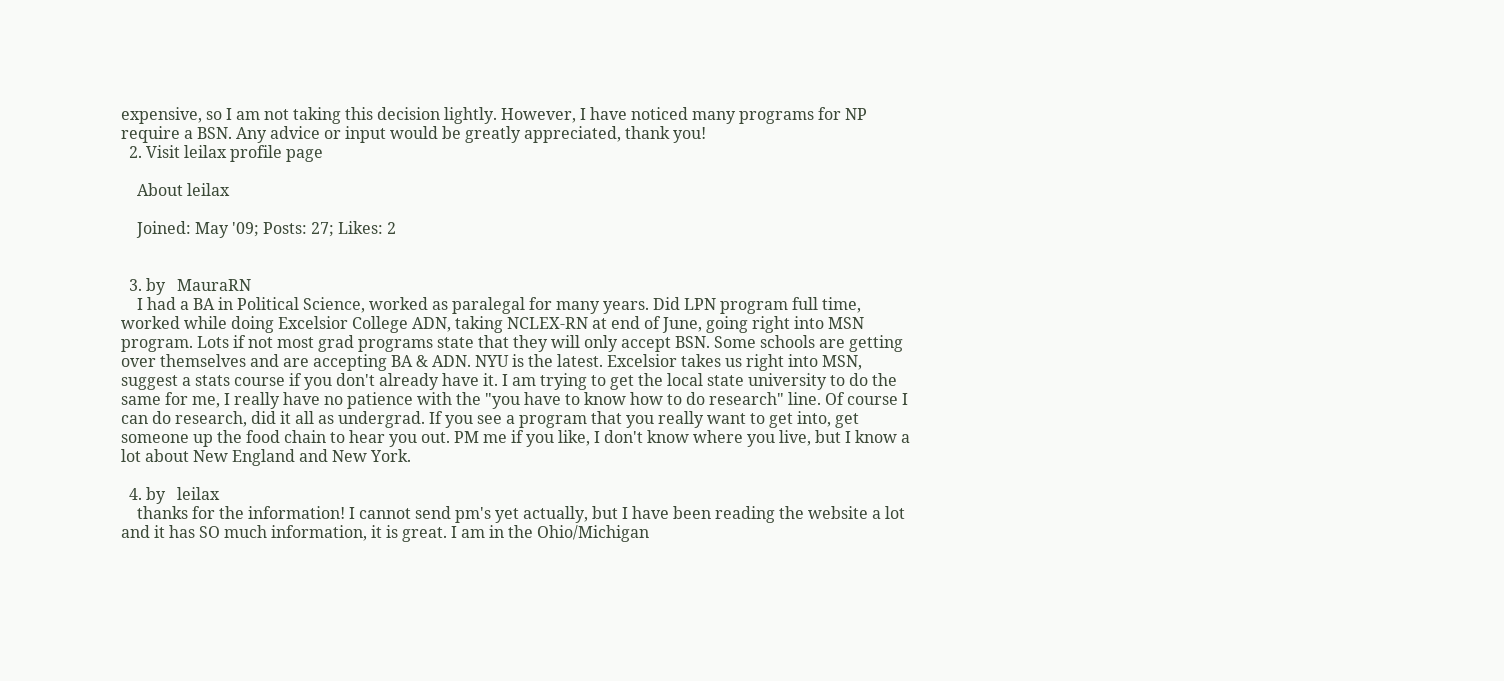expensive, so I am not taking this decision lightly. However, I have noticed many programs for NP require a BSN. Any advice or input would be greatly appreciated, thank you!
  2. Visit leilax profile page

    About leilax

    Joined: May '09; Posts: 27; Likes: 2


  3. by   MauraRN
    I had a BA in Political Science, worked as paralegal for many years. Did LPN program full time, worked while doing Excelsior College ADN, taking NCLEX-RN at end of June, going right into MSN program. Lots if not most grad programs state that they will only accept BSN. Some schools are getting over themselves and are accepting BA & ADN. NYU is the latest. Excelsior takes us right into MSN, suggest a stats course if you don't already have it. I am trying to get the local state university to do the same for me, I really have no patience with the "you have to know how to do research" line. Of course I can do research, did it all as undergrad. If you see a program that you really want to get into, get someone up the food chain to hear you out. PM me if you like, I don't know where you live, but I know a lot about New England and New York.

  4. by   leilax
    thanks for the information! I cannot send pm's yet actually, but I have been reading the website a lot and it has SO much information, it is great. I am in the Ohio/Michigan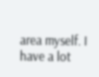area myself. I have a lot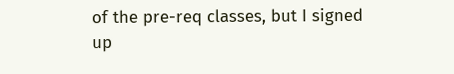of the pre-req classes, but I signed up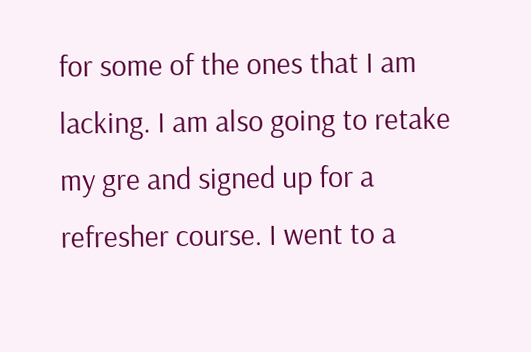for some of the ones that I am lacking. I am also going to retake my gre and signed up for a refresher course. I went to a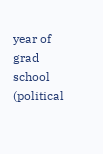year of grad school (political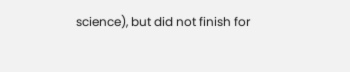science), but did not finish for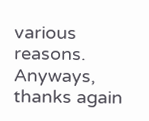various reasons. Anyways, thanks again